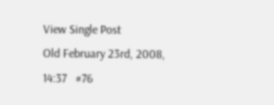View Single Post
Old February 23rd, 2008, 14:37   #76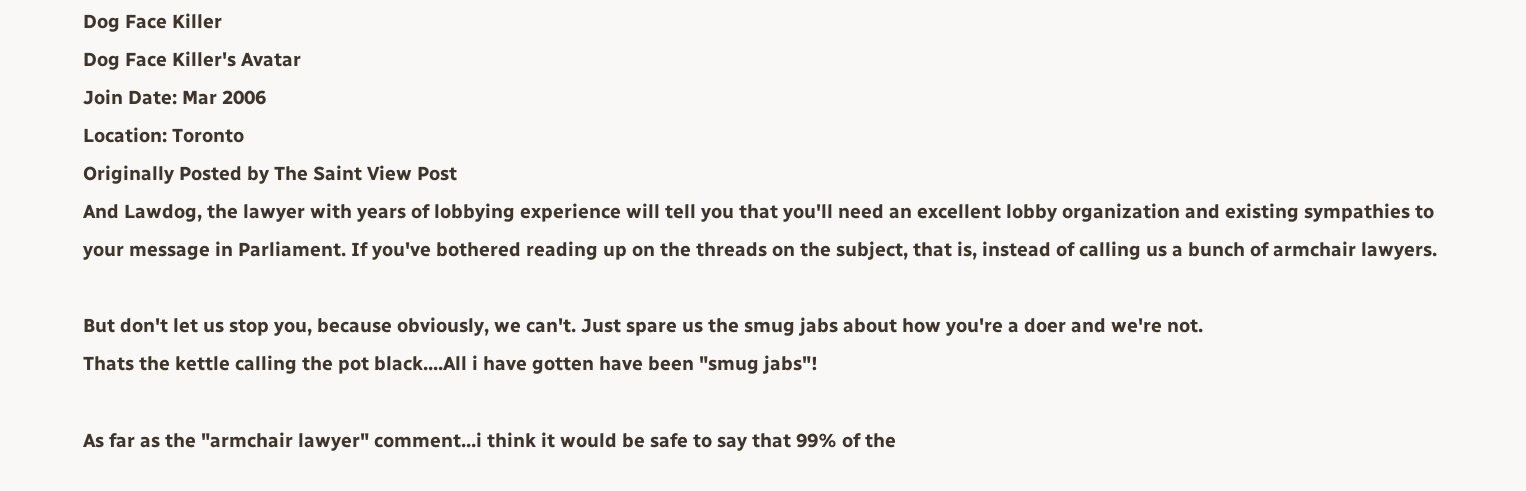Dog Face Killer
Dog Face Killer's Avatar
Join Date: Mar 2006
Location: Toronto
Originally Posted by The Saint View Post
And Lawdog, the lawyer with years of lobbying experience will tell you that you'll need an excellent lobby organization and existing sympathies to your message in Parliament. If you've bothered reading up on the threads on the subject, that is, instead of calling us a bunch of armchair lawyers.

But don't let us stop you, because obviously, we can't. Just spare us the smug jabs about how you're a doer and we're not.
Thats the kettle calling the pot black....All i have gotten have been "smug jabs"!

As far as the "armchair lawyer" comment...i think it would be safe to say that 99% of the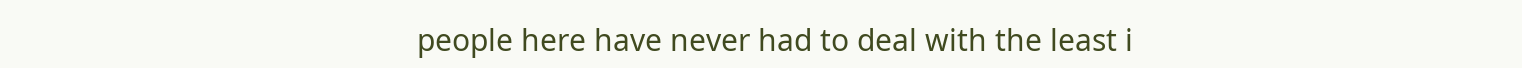people here have never had to deal with the least i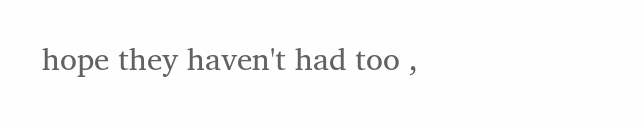hope they haven't had too ,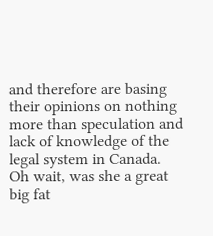and therefore are basing their opinions on nothing more than speculation and lack of knowledge of the legal system in Canada.
Oh wait, was she a great big fat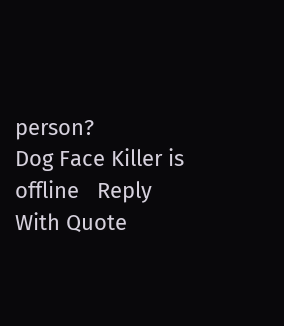person?
Dog Face Killer is offline   Reply With Quote